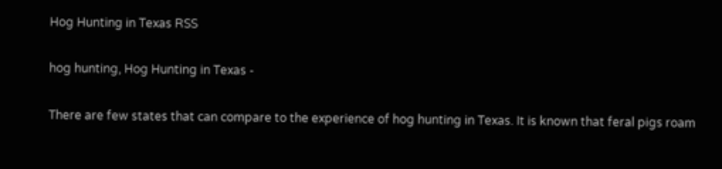Hog Hunting in Texas RSS

hog hunting, Hog Hunting in Texas -

There are few states that can compare to the experience of hog hunting in Texas. It is known that feral pigs roam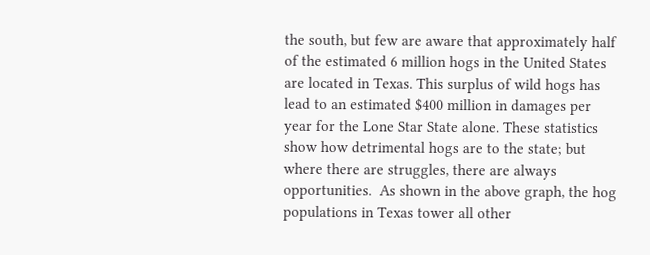the south, but few are aware that approximately half of the estimated 6 million hogs in the United States are located in Texas. This surplus of wild hogs has lead to an estimated $400 million in damages per year for the Lone Star State alone. These statistics show how detrimental hogs are to the state; but where there are struggles, there are always opportunities.  As shown in the above graph, the hog populations in Texas tower all other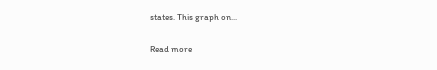states. This graph on...

Read more